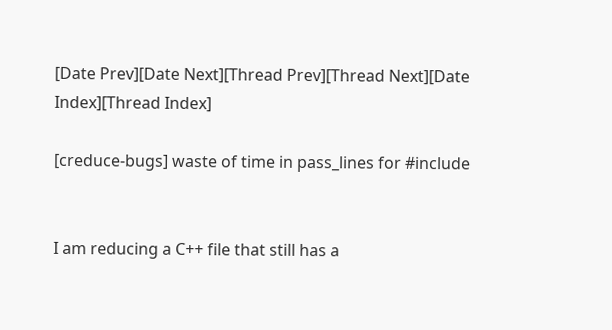[Date Prev][Date Next][Thread Prev][Thread Next][Date Index][Thread Index]

[creduce-bugs] waste of time in pass_lines for #include


I am reducing a C++ file that still has a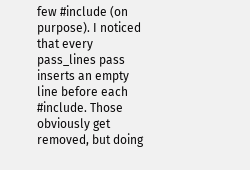few #include (on purpose). I noticed that every pass_lines pass inserts an empty line before each #include. Those obviously get removed, but doing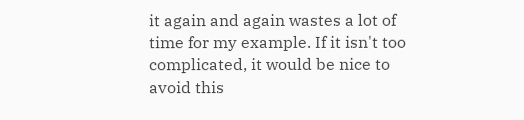it again and again wastes a lot of time for my example. If it isn't too complicated, it would be nice to avoid this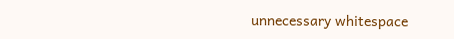unnecessary whitespace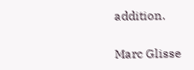addition.

Marc Glisse